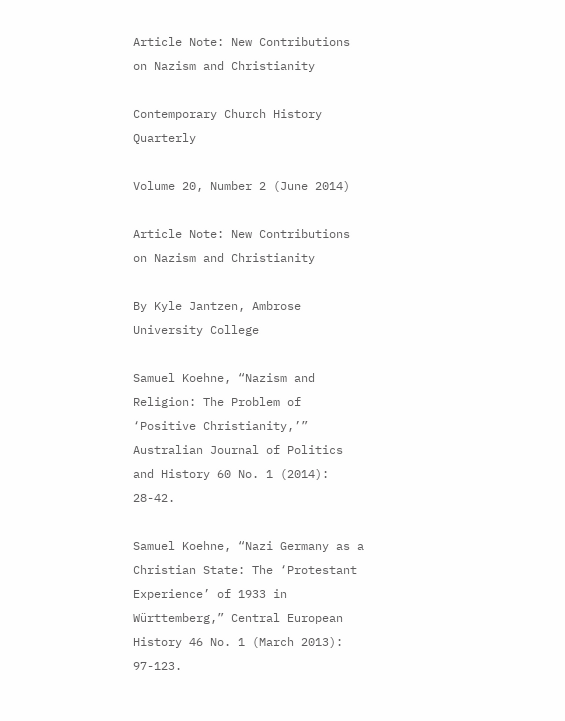Article Note: New Contributions on Nazism and Christianity

Contemporary Church History Quarterly

Volume 20, Number 2 (June 2014)

Article Note: New Contributions on Nazism and Christianity

By Kyle Jantzen, Ambrose University College

Samuel Koehne, “Nazism and Religion: The Problem of ‘Positive Christianity,’” Australian Journal of Politics and History 60 No. 1 (2014): 28-42.

Samuel Koehne, “Nazi Germany as a Christian State: The ‘Protestant Experience’ of 1933 in Württemberg,” Central European History 46 No. 1 (March 2013): 97-123.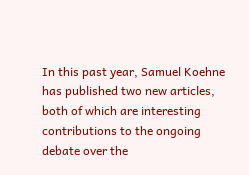In this past year, Samuel Koehne has published two new articles, both of which are interesting contributions to the ongoing debate over the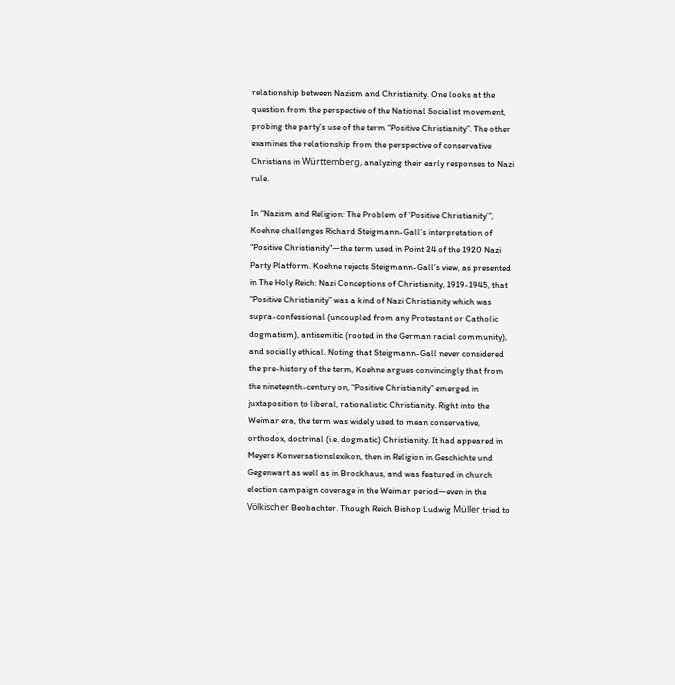relationship between Nazism and Christianity. One looks at the question from the perspective of the National Socialist movement, probing the party’s use of the term “Positive Christianity”. The other examines the relationship from the perspective of conservative Christians in Württemberg, analyzing their early responses to Nazi rule.

In “Nazism and Religion: The Problem of ‘Positive Christianity’”, Koehne challenges Richard Steigmann-Gall’s interpretation of “Positive Christianity”—the term used in Point 24 of the 1920 Nazi Party Platform. Koehne rejects Steigmann-Gall’s view, as presented in The Holy Reich: Nazi Conceptions of Christianity, 1919-1945, that “Positive Christianity” was a kind of Nazi Christianity which was supra-confessional (uncoupled from any Protestant or Catholic dogmatism), antisemitic (rooted in the German racial community), and socially ethical. Noting that Steigmann-Gall never considered the pre-history of the term, Koehne argues convincingly that from the nineteenth-century on, “Positive Christianity” emerged in juxtaposition to liberal, rationalistic Christianity. Right into the Weimar era, the term was widely used to mean conservative, orthodox, doctrinal (i.e. dogmatic) Christianity. It had appeared in Meyers Konversationslexikon, then in Religion in Geschichte und Gegenwart as well as in Brockhaus, and was featured in church election campaign coverage in the Weimar period—even in the Völkischer Beobachter. Though Reich Bishop Ludwig Müller tried to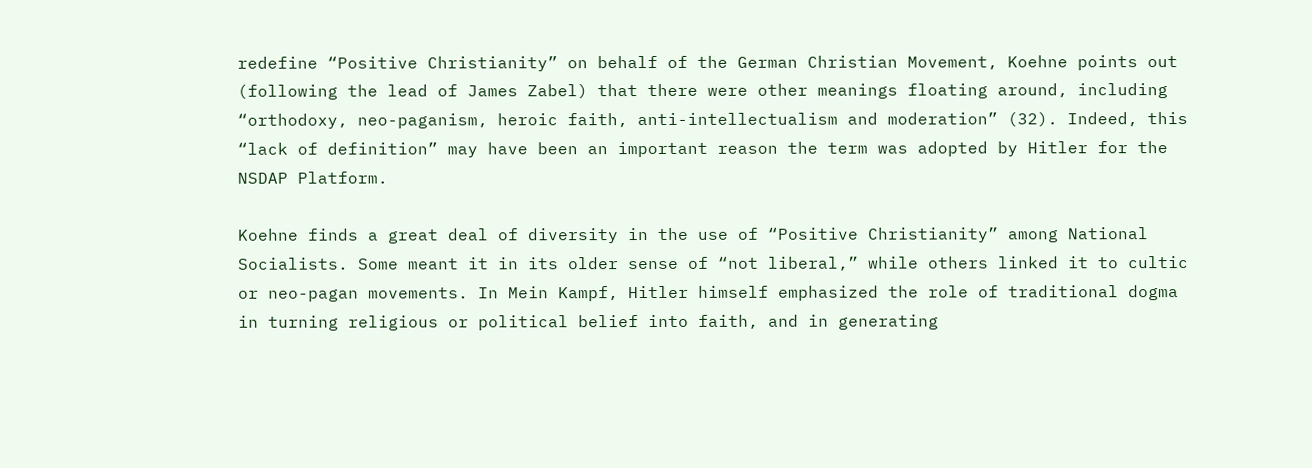redefine “Positive Christianity” on behalf of the German Christian Movement, Koehne points out (following the lead of James Zabel) that there were other meanings floating around, including “orthodoxy, neo-paganism, heroic faith, anti-intellectualism and moderation” (32). Indeed, this “lack of definition” may have been an important reason the term was adopted by Hitler for the NSDAP Platform.

Koehne finds a great deal of diversity in the use of “Positive Christianity” among National Socialists. Some meant it in its older sense of “not liberal,” while others linked it to cultic or neo-pagan movements. In Mein Kampf, Hitler himself emphasized the role of traditional dogma in turning religious or political belief into faith, and in generating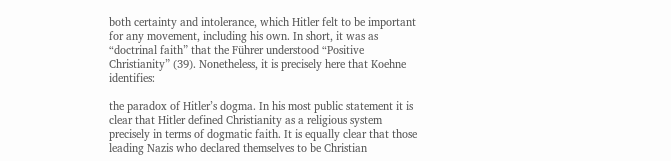both certainty and intolerance, which Hitler felt to be important for any movement, including his own. In short, it was as “doctrinal faith” that the Führer understood “Positive Christianity” (39). Nonetheless, it is precisely here that Koehne identifies:

the paradox of Hitler’s dogma. In his most public statement it is clear that Hitler defined Christianity as a religious system precisely in terms of dogmatic faith. It is equally clear that those leading Nazis who declared themselves to be Christian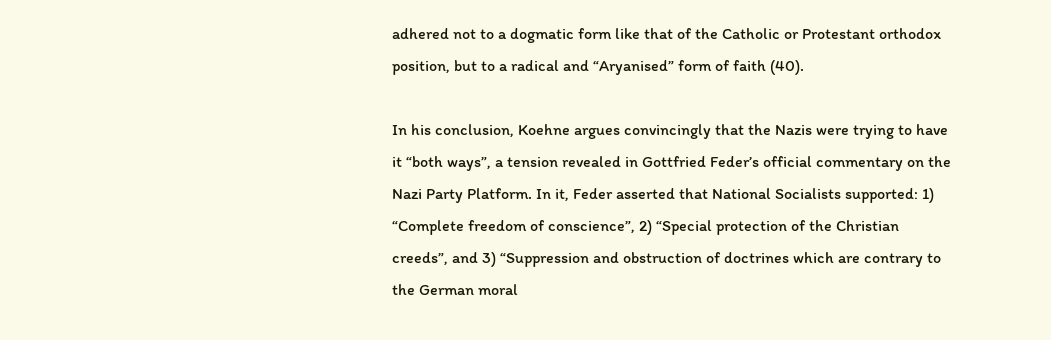adhered not to a dogmatic form like that of the Catholic or Protestant orthodox position, but to a radical and “Aryanised” form of faith (40).

In his conclusion, Koehne argues convincingly that the Nazis were trying to have it “both ways”, a tension revealed in Gottfried Feder’s official commentary on the Nazi Party Platform. In it, Feder asserted that National Socialists supported: 1) “Complete freedom of conscience”, 2) “Special protection of the Christian creeds”, and 3) “Suppression and obstruction of doctrines which are contrary to the German moral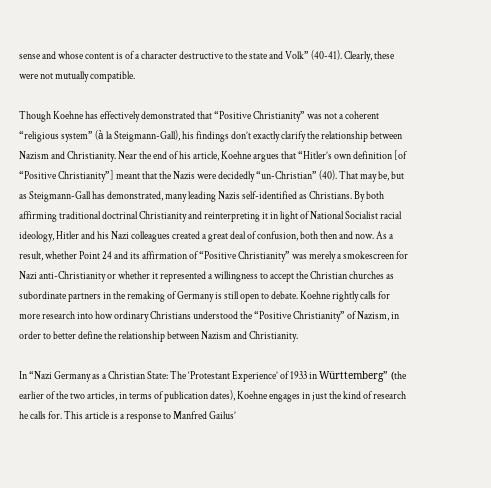sense and whose content is of a character destructive to the state and Volk” (40-41). Clearly, these were not mutually compatible.

Though Koehne has effectively demonstrated that “Positive Christianity” was not a coherent “religious system” (à la Steigmann-Gall), his findings don’t exactly clarify the relationship between Nazism and Christianity. Near the end of his article, Koehne argues that “Hitler’s own definition [of “Positive Christianity”] meant that the Nazis were decidedly “un-Christian” (40). That may be, but as Steigmann-Gall has demonstrated, many leading Nazis self-identified as Christians. By both affirming traditional doctrinal Christianity and reinterpreting it in light of National Socialist racial ideology, Hitler and his Nazi colleagues created a great deal of confusion, both then and now. As a result, whether Point 24 and its affirmation of “Positive Christianity” was merely a smokescreen for Nazi anti-Christianity or whether it represented a willingness to accept the Christian churches as subordinate partners in the remaking of Germany is still open to debate. Koehne rightly calls for more research into how ordinary Christians understood the “Positive Christianity” of Nazism, in order to better define the relationship between Nazism and Christianity.

In “Nazi Germany as a Christian State: The ‘Protestant Experience’ of 1933 in Württemberg” (the earlier of the two articles, in terms of publication dates), Koehne engages in just the kind of research he calls for. This article is a response to Manfred Gailus’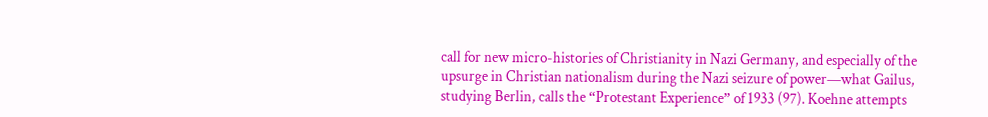call for new micro-histories of Christianity in Nazi Germany, and especially of the upsurge in Christian nationalism during the Nazi seizure of power—what Gailus, studying Berlin, calls the “Protestant Experience” of 1933 (97). Koehne attempts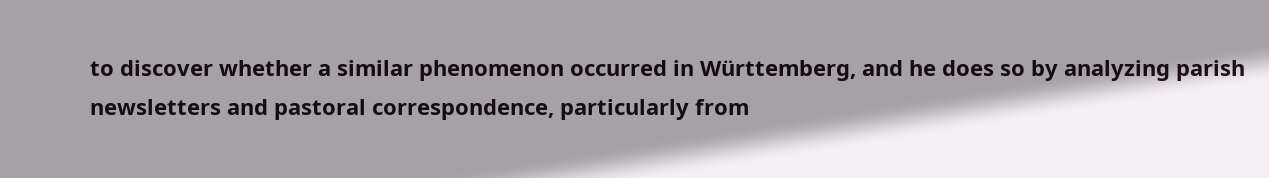to discover whether a similar phenomenon occurred in Württemberg, and he does so by analyzing parish newsletters and pastoral correspondence, particularly from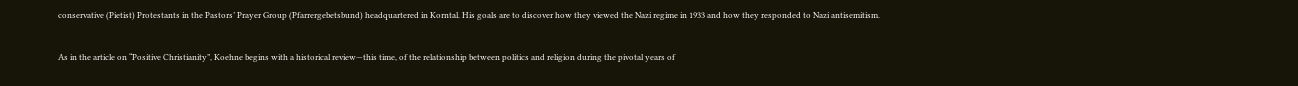conservative (Pietist) Protestants in the Pastors’ Prayer Group (Pfarrergebetsbund) headquartered in Korntal. His goals are to discover how they viewed the Nazi regime in 1933 and how they responded to Nazi antisemitism.

As in the article on “Positive Christianity”, Koehne begins with a historical review—this time, of the relationship between politics and religion during the pivotal years of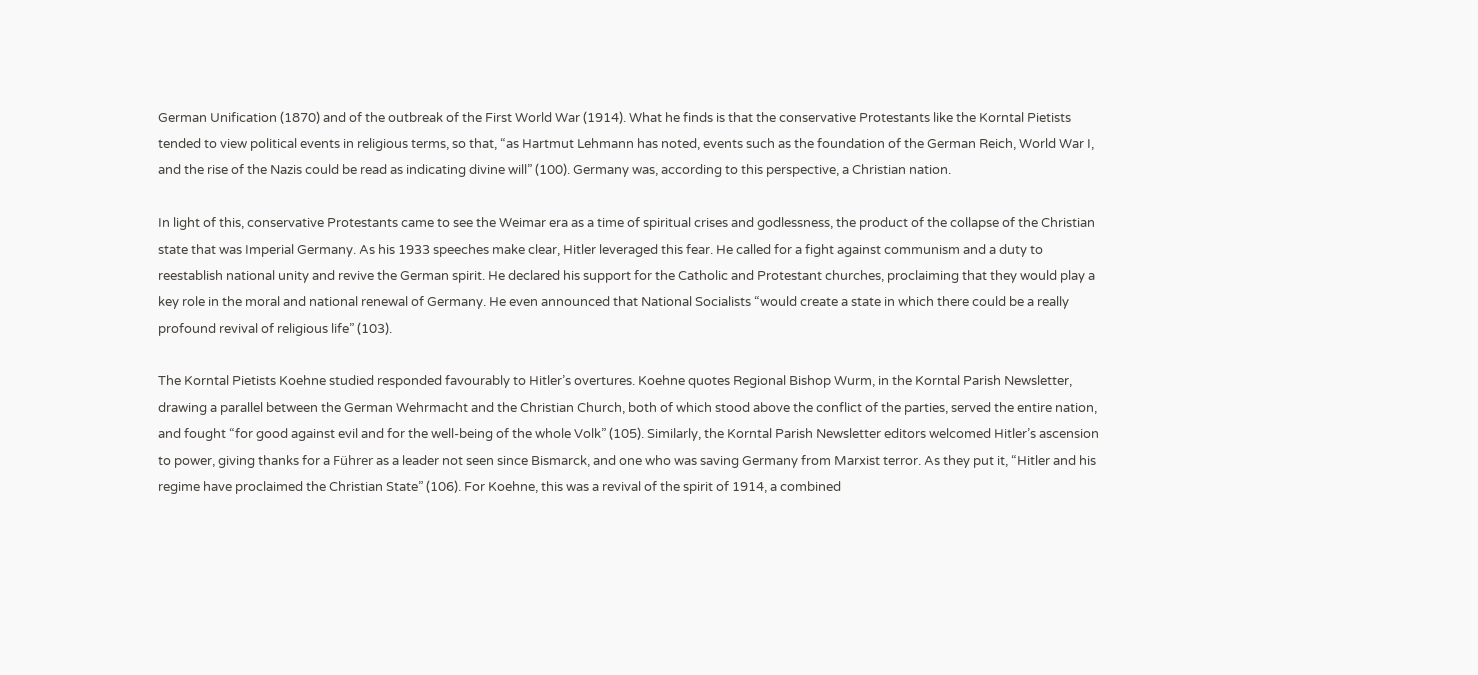German Unification (1870) and of the outbreak of the First World War (1914). What he finds is that the conservative Protestants like the Korntal Pietists tended to view political events in religious terms, so that, “as Hartmut Lehmann has noted, events such as the foundation of the German Reich, World War I, and the rise of the Nazis could be read as indicating divine will” (100). Germany was, according to this perspective, a Christian nation.

In light of this, conservative Protestants came to see the Weimar era as a time of spiritual crises and godlessness, the product of the collapse of the Christian state that was Imperial Germany. As his 1933 speeches make clear, Hitler leveraged this fear. He called for a fight against communism and a duty to reestablish national unity and revive the German spirit. He declared his support for the Catholic and Protestant churches, proclaiming that they would play a key role in the moral and national renewal of Germany. He even announced that National Socialists “would create a state in which there could be a really profound revival of religious life” (103).

The Korntal Pietists Koehne studied responded favourably to Hitler’s overtures. Koehne quotes Regional Bishop Wurm, in the Korntal Parish Newsletter, drawing a parallel between the German Wehrmacht and the Christian Church, both of which stood above the conflict of the parties, served the entire nation, and fought “for good against evil and for the well-being of the whole Volk” (105). Similarly, the Korntal Parish Newsletter editors welcomed Hitler’s ascension to power, giving thanks for a Führer as a leader not seen since Bismarck, and one who was saving Germany from Marxist terror. As they put it, “Hitler and his regime have proclaimed the Christian State” (106). For Koehne, this was a revival of the spirit of 1914, a combined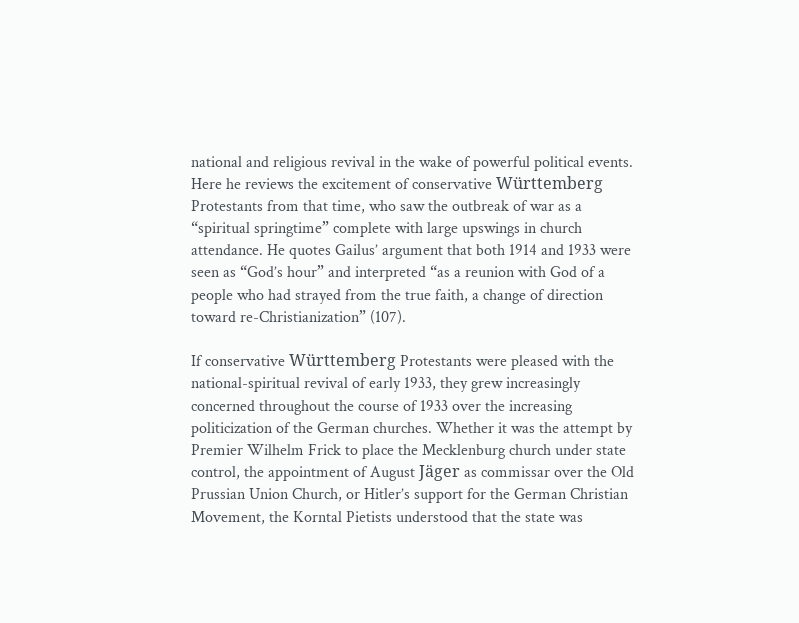national and religious revival in the wake of powerful political events. Here he reviews the excitement of conservative Württemberg Protestants from that time, who saw the outbreak of war as a “spiritual springtime” complete with large upswings in church attendance. He quotes Gailus’ argument that both 1914 and 1933 were seen as “God’s hour” and interpreted “as a reunion with God of a people who had strayed from the true faith, a change of direction toward re-Christianization” (107).

If conservative Württemberg Protestants were pleased with the national-spiritual revival of early 1933, they grew increasingly concerned throughout the course of 1933 over the increasing politicization of the German churches. Whether it was the attempt by Premier Wilhelm Frick to place the Mecklenburg church under state control, the appointment of August Jäger as commissar over the Old Prussian Union Church, or Hitler’s support for the German Christian Movement, the Korntal Pietists understood that the state was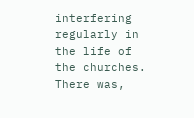interfering regularly in the life of the churches. There was,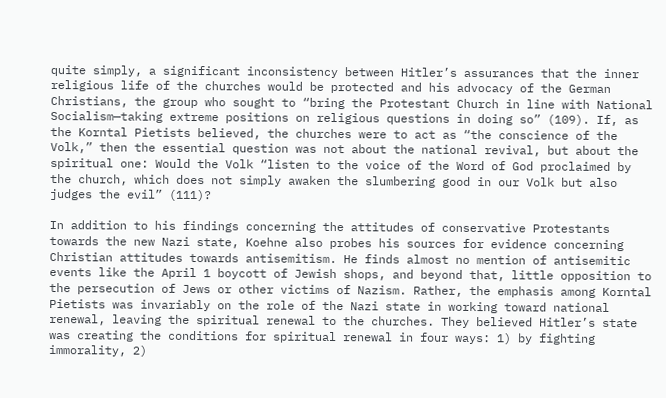quite simply, a significant inconsistency between Hitler’s assurances that the inner religious life of the churches would be protected and his advocacy of the German Christians, the group who sought to “bring the Protestant Church in line with National Socialism—taking extreme positions on religious questions in doing so” (109). If, as the Korntal Pietists believed, the churches were to act as “the conscience of the Volk,” then the essential question was not about the national revival, but about the spiritual one: Would the Volk “listen to the voice of the Word of God proclaimed by the church, which does not simply awaken the slumbering good in our Volk but also judges the evil” (111)?

In addition to his findings concerning the attitudes of conservative Protestants towards the new Nazi state, Koehne also probes his sources for evidence concerning Christian attitudes towards antisemitism. He finds almost no mention of antisemitic events like the April 1 boycott of Jewish shops, and beyond that, little opposition to the persecution of Jews or other victims of Nazism. Rather, the emphasis among Korntal Pietists was invariably on the role of the Nazi state in working toward national renewal, leaving the spiritual renewal to the churches. They believed Hitler’s state was creating the conditions for spiritual renewal in four ways: 1) by fighting immorality, 2)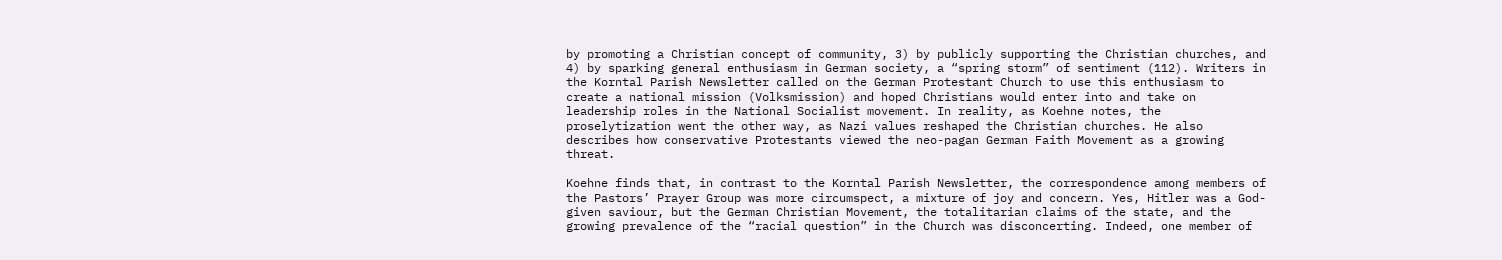by promoting a Christian concept of community, 3) by publicly supporting the Christian churches, and 4) by sparking general enthusiasm in German society, a “spring storm” of sentiment (112). Writers in the Korntal Parish Newsletter called on the German Protestant Church to use this enthusiasm to create a national mission (Volksmission) and hoped Christians would enter into and take on leadership roles in the National Socialist movement. In reality, as Koehne notes, the proselytization went the other way, as Nazi values reshaped the Christian churches. He also describes how conservative Protestants viewed the neo-pagan German Faith Movement as a growing threat.

Koehne finds that, in contrast to the Korntal Parish Newsletter, the correspondence among members of the Pastors’ Prayer Group was more circumspect, a mixture of joy and concern. Yes, Hitler was a God-given saviour, but the German Christian Movement, the totalitarian claims of the state, and the growing prevalence of the “racial question” in the Church was disconcerting. Indeed, one member of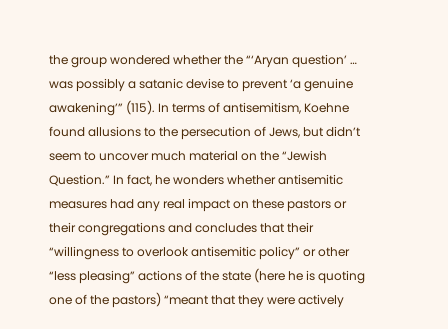the group wondered whether the “‘Aryan question’ … was possibly a satanic devise to prevent ‘a genuine awakening’” (115). In terms of antisemitism, Koehne found allusions to the persecution of Jews, but didn’t seem to uncover much material on the “Jewish Question.” In fact, he wonders whether antisemitic measures had any real impact on these pastors or their congregations and concludes that their “willingness to overlook antisemitic policy” or other “less pleasing” actions of the state (here he is quoting one of the pastors) “meant that they were actively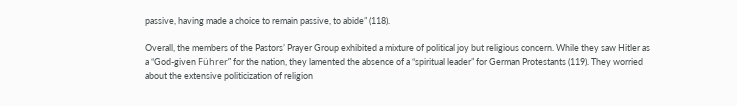passive, having made a choice to remain passive, to abide” (118).

Overall, the members of the Pastors’ Prayer Group exhibited a mixture of political joy but religious concern. While they saw Hitler as a “God-given Führer” for the nation, they lamented the absence of a “spiritual leader” for German Protestants (119). They worried about the extensive politicization of religion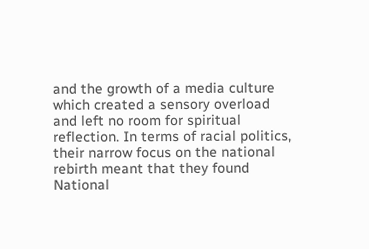and the growth of a media culture which created a sensory overload and left no room for spiritual reflection. In terms of racial politics, their narrow focus on the national rebirth meant that they found National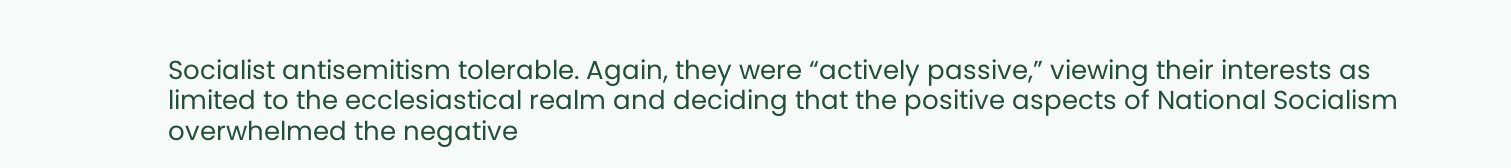Socialist antisemitism tolerable. Again, they were “actively passive,” viewing their interests as limited to the ecclesiastical realm and deciding that the positive aspects of National Socialism overwhelmed the negative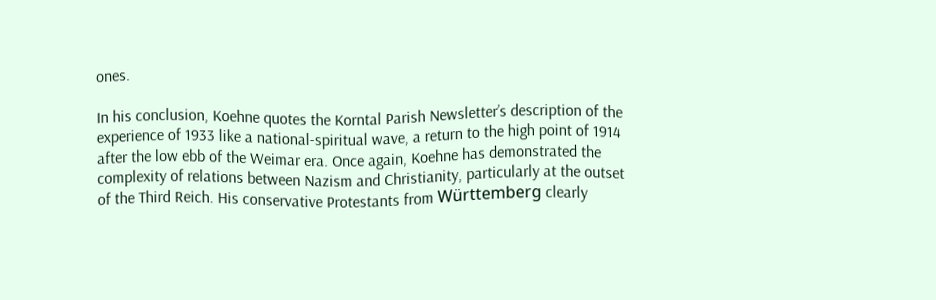ones.

In his conclusion, Koehne quotes the Korntal Parish Newsletter’s description of the experience of 1933 like a national-spiritual wave, a return to the high point of 1914 after the low ebb of the Weimar era. Once again, Koehne has demonstrated the complexity of relations between Nazism and Christianity, particularly at the outset of the Third Reich. His conservative Protestants from Württemberg clearly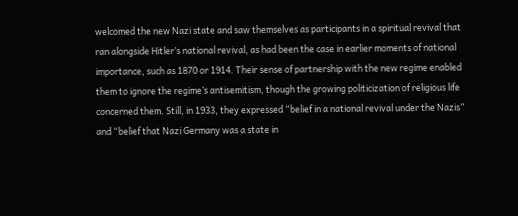welcomed the new Nazi state and saw themselves as participants in a spiritual revival that ran alongside Hitler’s national revival, as had been the case in earlier moments of national importance, such as 1870 or 1914. Their sense of partnership with the new regime enabled them to ignore the regime’s antisemitism, though the growing politicization of religious life concerned them. Still, in 1933, they expressed “belief in a national revival under the Nazis” and “belief that Nazi Germany was a state in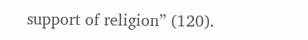support of religion” (120).